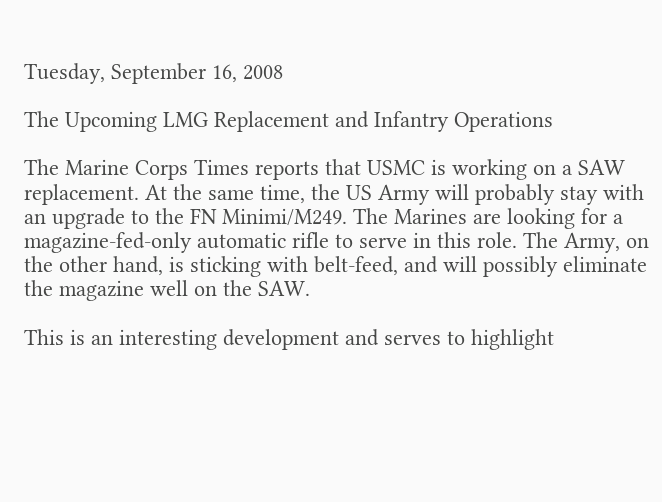Tuesday, September 16, 2008

The Upcoming LMG Replacement and Infantry Operations

The Marine Corps Times reports that USMC is working on a SAW replacement. At the same time, the US Army will probably stay with an upgrade to the FN Minimi/M249. The Marines are looking for a magazine-fed-only automatic rifle to serve in this role. The Army, on the other hand, is sticking with belt-feed, and will possibly eliminate the magazine well on the SAW.

This is an interesting development and serves to highlight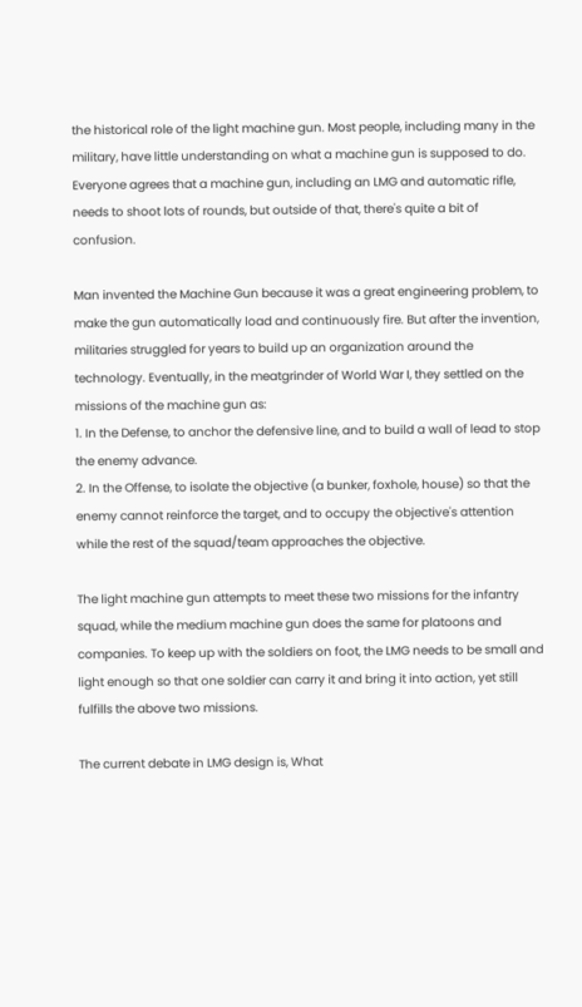the historical role of the light machine gun. Most people, including many in the military, have little understanding on what a machine gun is supposed to do. Everyone agrees that a machine gun, including an LMG and automatic rifle, needs to shoot lots of rounds, but outside of that, there's quite a bit of confusion.

Man invented the Machine Gun because it was a great engineering problem, to make the gun automatically load and continuously fire. But after the invention, militaries struggled for years to build up an organization around the technology. Eventually, in the meatgrinder of World War I, they settled on the missions of the machine gun as:
1. In the Defense, to anchor the defensive line, and to build a wall of lead to stop the enemy advance.
2. In the Offense, to isolate the objective (a bunker, foxhole, house) so that the enemy cannot reinforce the target, and to occupy the objective's attention while the rest of the squad/team approaches the objective.

The light machine gun attempts to meet these two missions for the infantry squad, while the medium machine gun does the same for platoons and companies. To keep up with the soldiers on foot, the LMG needs to be small and light enough so that one soldier can carry it and bring it into action, yet still fulfills the above two missions.

The current debate in LMG design is, What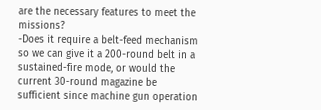are the necessary features to meet the missions?
-Does it require a belt-feed mechanism so we can give it a 200-round belt in a sustained-fire mode, or would the current 30-round magazine be sufficient since machine gun operation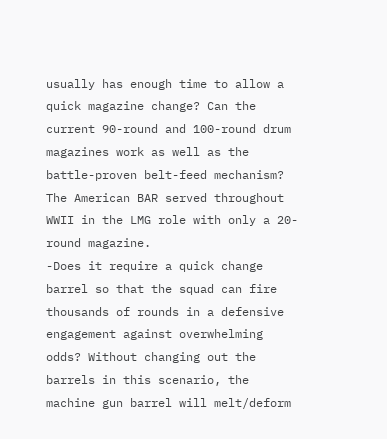usually has enough time to allow a quick magazine change? Can the current 90-round and 100-round drum magazines work as well as the battle-proven belt-feed mechanism? The American BAR served throughout WWII in the LMG role with only a 20-round magazine.
-Does it require a quick change barrel so that the squad can fire thousands of rounds in a defensive engagement against overwhelming odds? Without changing out the barrels in this scenario, the machine gun barrel will melt/deform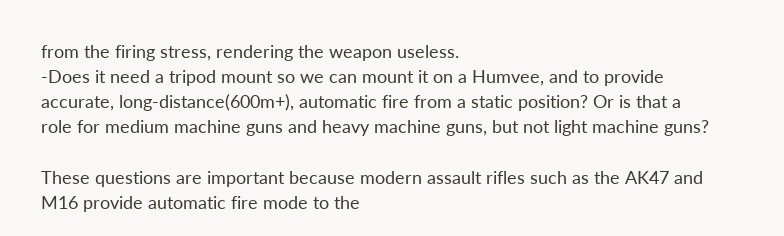from the firing stress, rendering the weapon useless.
-Does it need a tripod mount so we can mount it on a Humvee, and to provide accurate, long-distance(600m+), automatic fire from a static position? Or is that a role for medium machine guns and heavy machine guns, but not light machine guns?

These questions are important because modern assault rifles such as the AK47 and M16 provide automatic fire mode to the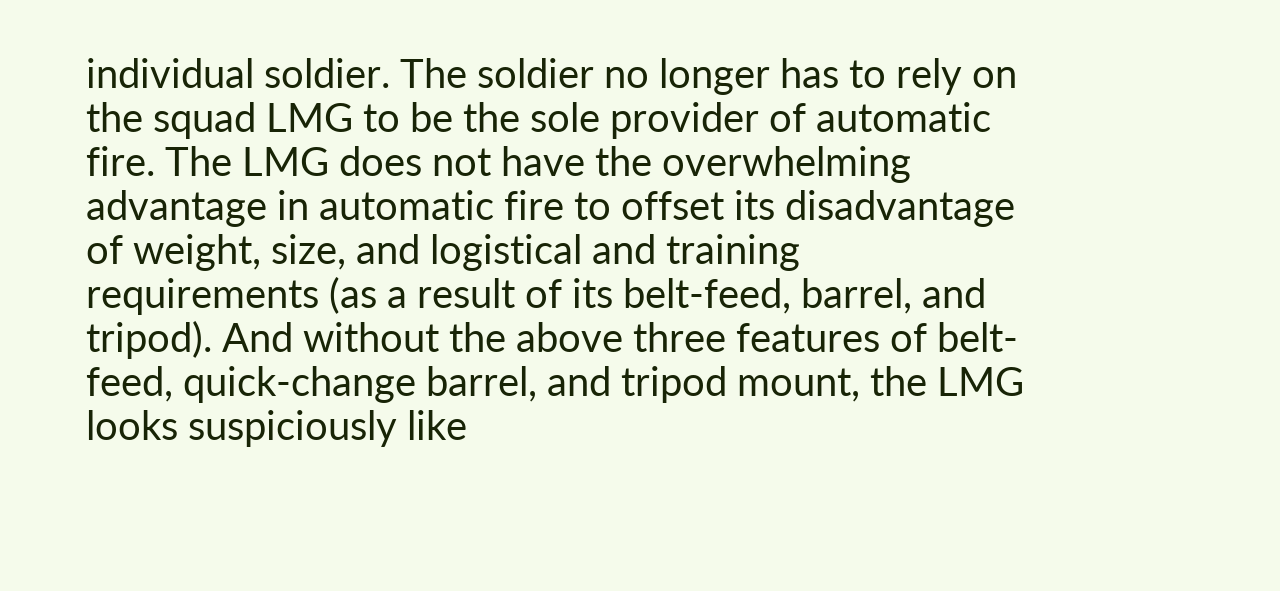individual soldier. The soldier no longer has to rely on the squad LMG to be the sole provider of automatic fire. The LMG does not have the overwhelming advantage in automatic fire to offset its disadvantage of weight, size, and logistical and training requirements (as a result of its belt-feed, barrel, and tripod). And without the above three features of belt-feed, quick-change barrel, and tripod mount, the LMG looks suspiciously like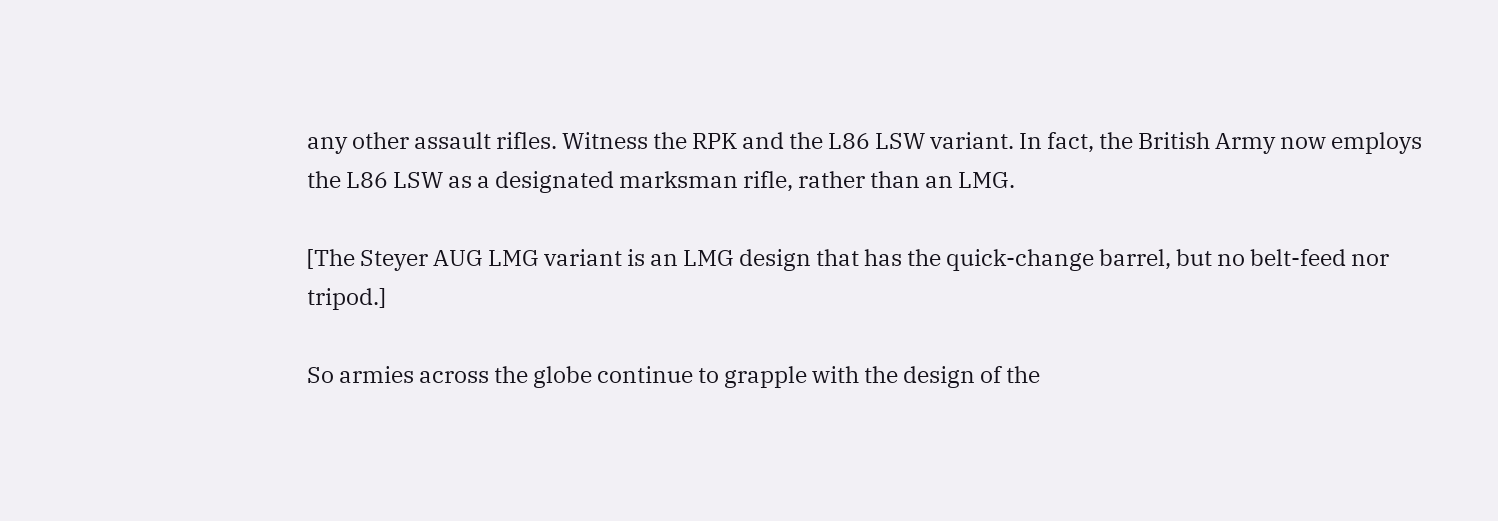any other assault rifles. Witness the RPK and the L86 LSW variant. In fact, the British Army now employs the L86 LSW as a designated marksman rifle, rather than an LMG.

[The Steyer AUG LMG variant is an LMG design that has the quick-change barrel, but no belt-feed nor tripod.]

So armies across the globe continue to grapple with the design of the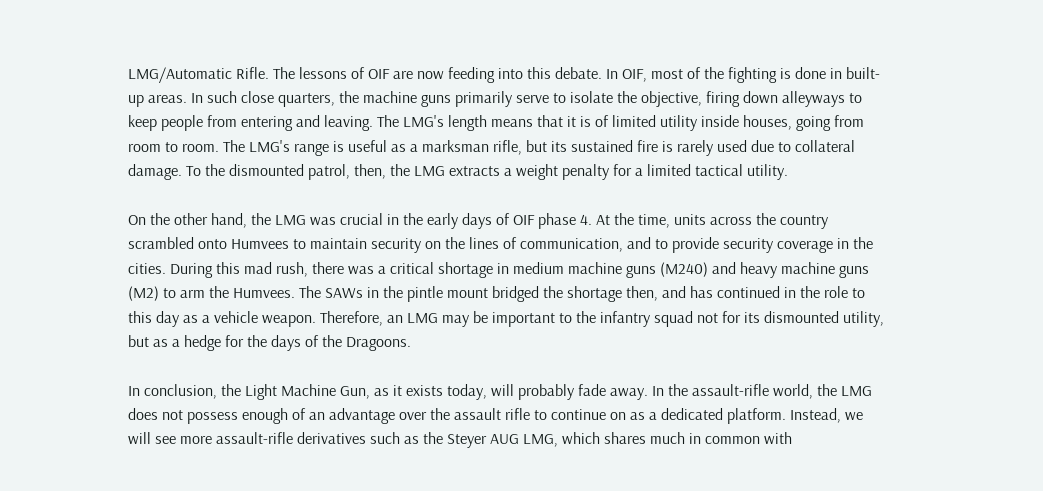LMG/Automatic Rifle. The lessons of OIF are now feeding into this debate. In OIF, most of the fighting is done in built-up areas. In such close quarters, the machine guns primarily serve to isolate the objective, firing down alleyways to keep people from entering and leaving. The LMG's length means that it is of limited utility inside houses, going from room to room. The LMG's range is useful as a marksman rifle, but its sustained fire is rarely used due to collateral damage. To the dismounted patrol, then, the LMG extracts a weight penalty for a limited tactical utility.

On the other hand, the LMG was crucial in the early days of OIF phase 4. At the time, units across the country scrambled onto Humvees to maintain security on the lines of communication, and to provide security coverage in the cities. During this mad rush, there was a critical shortage in medium machine guns (M240) and heavy machine guns (M2) to arm the Humvees. The SAWs in the pintle mount bridged the shortage then, and has continued in the role to this day as a vehicle weapon. Therefore, an LMG may be important to the infantry squad not for its dismounted utility, but as a hedge for the days of the Dragoons.

In conclusion, the Light Machine Gun, as it exists today, will probably fade away. In the assault-rifle world, the LMG does not possess enough of an advantage over the assault rifle to continue on as a dedicated platform. Instead, we will see more assault-rifle derivatives such as the Steyer AUG LMG, which shares much in common with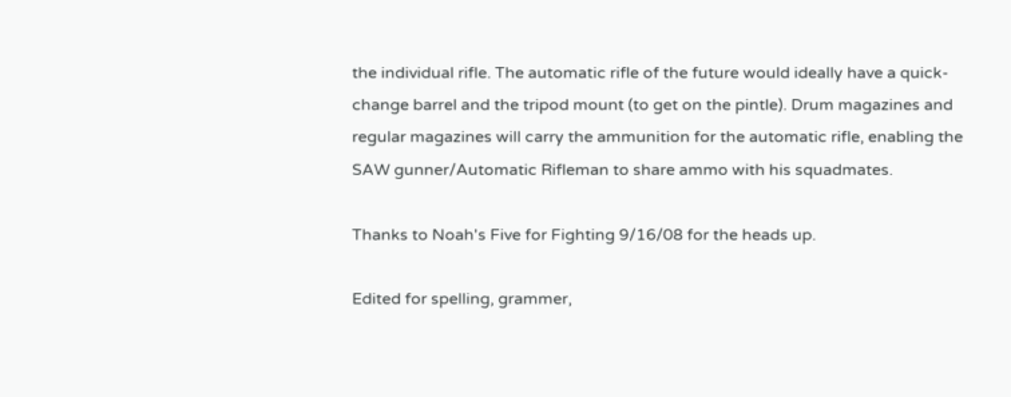the individual rifle. The automatic rifle of the future would ideally have a quick-change barrel and the tripod mount (to get on the pintle). Drum magazines and regular magazines will carry the ammunition for the automatic rifle, enabling the SAW gunner/Automatic Rifleman to share ammo with his squadmates.

Thanks to Noah's Five for Fighting 9/16/08 for the heads up.

Edited for spelling, grammer,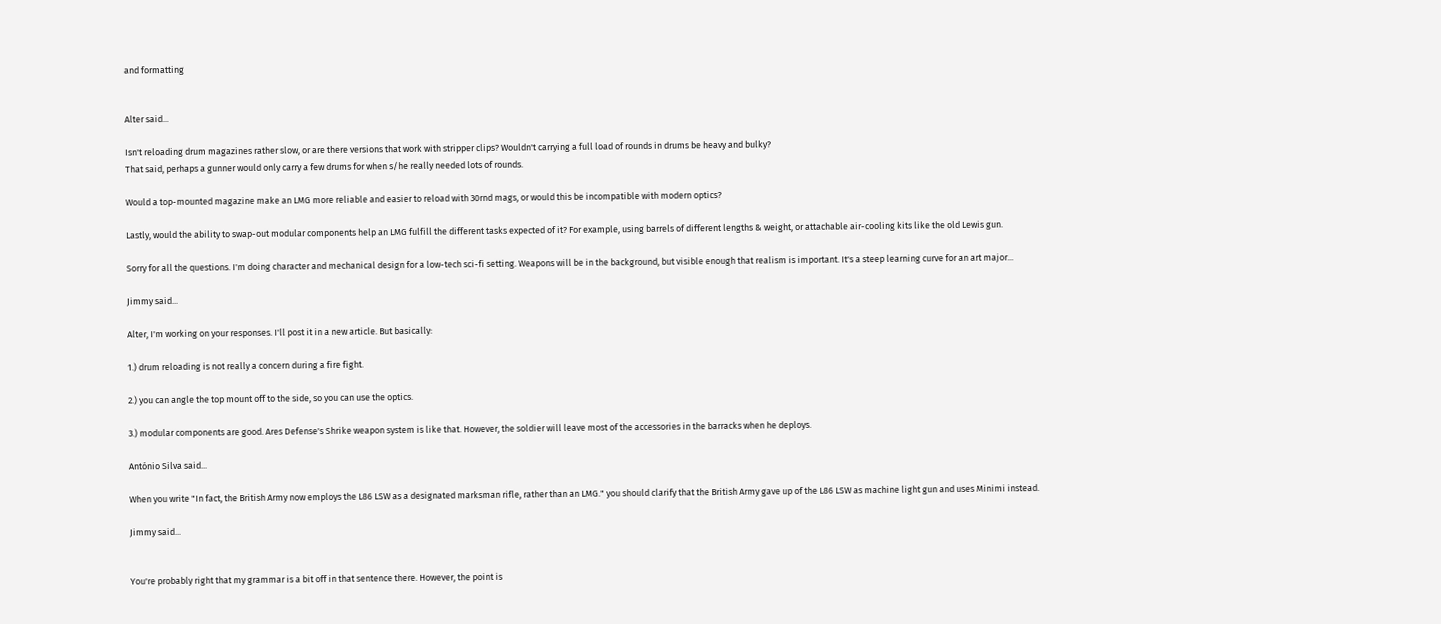and formatting


Alter said...

Isn't reloading drum magazines rather slow, or are there versions that work with stripper clips? Wouldn't carrying a full load of rounds in drums be heavy and bulky?
That said, perhaps a gunner would only carry a few drums for when s/he really needed lots of rounds.

Would a top-mounted magazine make an LMG more reliable and easier to reload with 30rnd mags, or would this be incompatible with modern optics?

Lastly, would the ability to swap-out modular components help an LMG fulfill the different tasks expected of it? For example, using barrels of different lengths & weight, or attachable air-cooling kits like the old Lewis gun.

Sorry for all the questions. I'm doing character and mechanical design for a low-tech sci-fi setting. Weapons will be in the background, but visible enough that realism is important. It's a steep learning curve for an art major...

Jimmy said...

Alter, I'm working on your responses. I'll post it in a new article. But basically:

1.) drum reloading is not really a concern during a fire fight.

2.) you can angle the top mount off to the side, so you can use the optics.

3.) modular components are good. Ares Defense's Shrike weapon system is like that. However, the soldier will leave most of the accessories in the barracks when he deploys.

António Silva said...

When you write "In fact, the British Army now employs the L86 LSW as a designated marksman rifle, rather than an LMG." you should clarify that the British Army gave up of the L86 LSW as machine light gun and uses Minimi instead.

Jimmy said...


You're probably right that my grammar is a bit off in that sentence there. However, the point is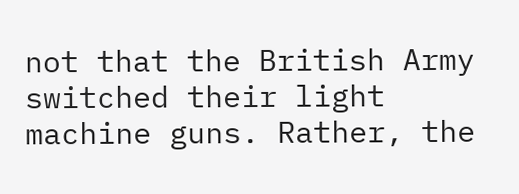not that the British Army switched their light machine guns. Rather, the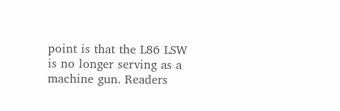point is that the L86 LSW is no longer serving as a machine gun. Readers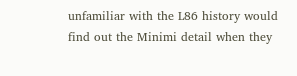unfamiliar with the L86 history would find out the Minimi detail when they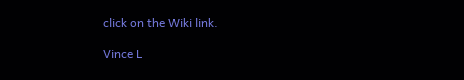click on the Wiki link.

Vince L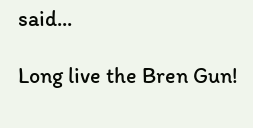said...

Long live the Bren Gun!